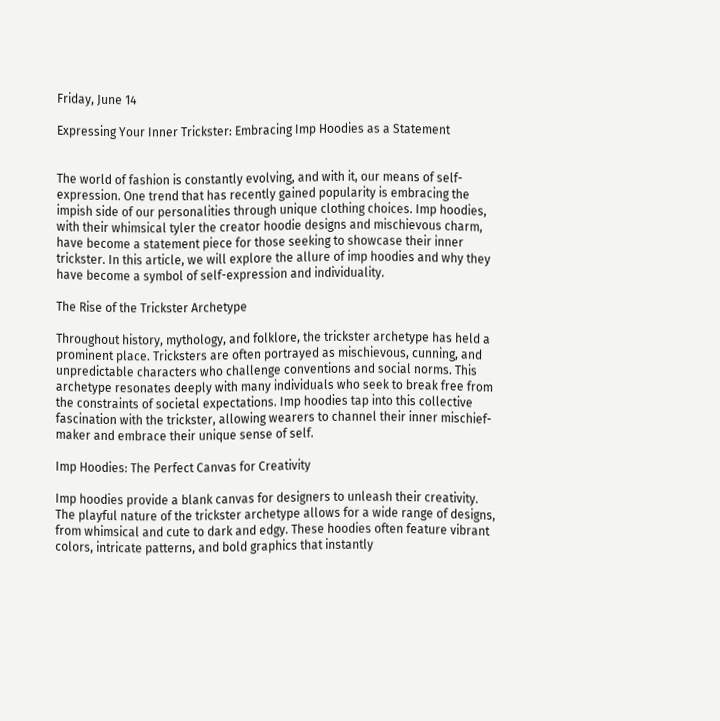Friday, June 14

Expressing Your Inner Trickster: Embracing Imp Hoodies as a Statement


The world of fashion is constantly evolving, and with it, our means of self-expression. One trend that has recently gained popularity is embracing the impish side of our personalities through unique clothing choices. Imp hoodies, with their whimsical tyler the creator hoodie designs and mischievous charm, have become a statement piece for those seeking to showcase their inner trickster. In this article, we will explore the allure of imp hoodies and why they have become a symbol of self-expression and individuality.

The Rise of the Trickster Archetype

Throughout history, mythology, and folklore, the trickster archetype has held a prominent place. Tricksters are often portrayed as mischievous, cunning, and unpredictable characters who challenge conventions and social norms. This archetype resonates deeply with many individuals who seek to break free from the constraints of societal expectations. Imp hoodies tap into this collective fascination with the trickster, allowing wearers to channel their inner mischief-maker and embrace their unique sense of self.

Imp Hoodies: The Perfect Canvas for Creativity

Imp hoodies provide a blank canvas for designers to unleash their creativity. The playful nature of the trickster archetype allows for a wide range of designs, from whimsical and cute to dark and edgy. These hoodies often feature vibrant colors, intricate patterns, and bold graphics that instantly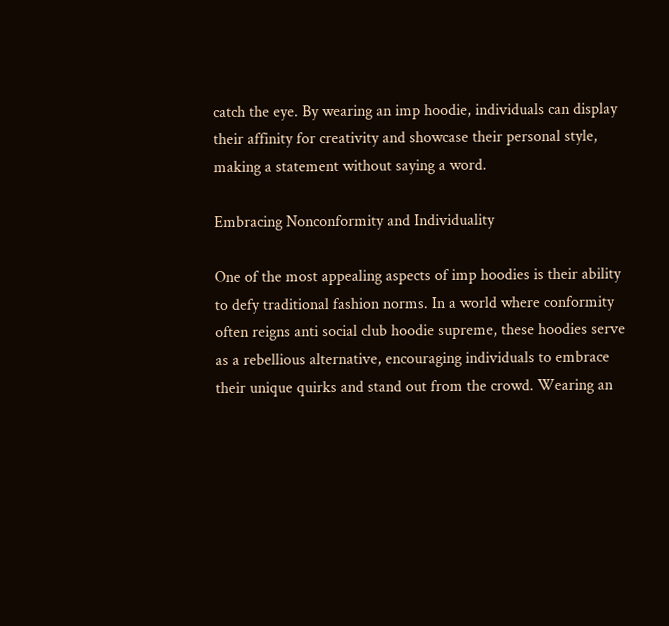catch the eye. By wearing an imp hoodie, individuals can display their affinity for creativity and showcase their personal style, making a statement without saying a word.

Embracing Nonconformity and Individuality

One of the most appealing aspects of imp hoodies is their ability to defy traditional fashion norms. In a world where conformity often reigns anti social club hoodie supreme, these hoodies serve as a rebellious alternative, encouraging individuals to embrace their unique quirks and stand out from the crowd. Wearing an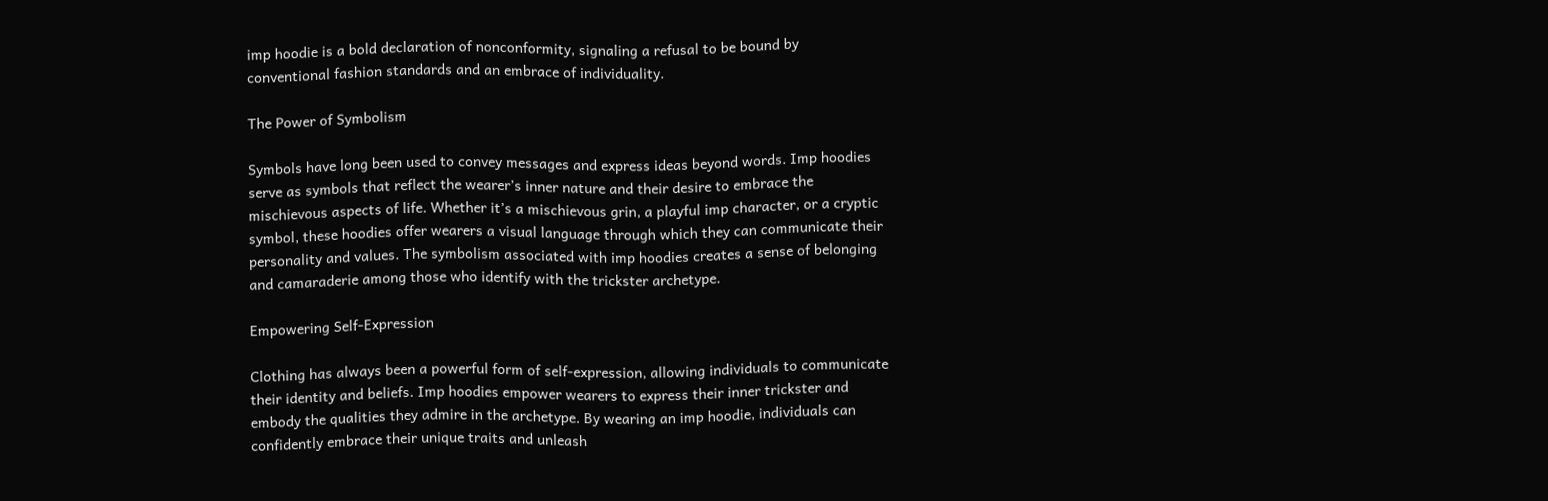imp hoodie is a bold declaration of nonconformity, signaling a refusal to be bound by conventional fashion standards and an embrace of individuality.

The Power of Symbolism

Symbols have long been used to convey messages and express ideas beyond words. Imp hoodies serve as symbols that reflect the wearer’s inner nature and their desire to embrace the mischievous aspects of life. Whether it’s a mischievous grin, a playful imp character, or a cryptic symbol, these hoodies offer wearers a visual language through which they can communicate their personality and values. The symbolism associated with imp hoodies creates a sense of belonging and camaraderie among those who identify with the trickster archetype.

Empowering Self-Expression

Clothing has always been a powerful form of self-expression, allowing individuals to communicate their identity and beliefs. Imp hoodies empower wearers to express their inner trickster and embody the qualities they admire in the archetype. By wearing an imp hoodie, individuals can confidently embrace their unique traits and unleash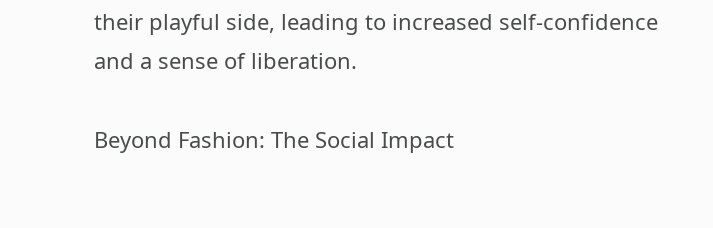their playful side, leading to increased self-confidence and a sense of liberation.

Beyond Fashion: The Social Impact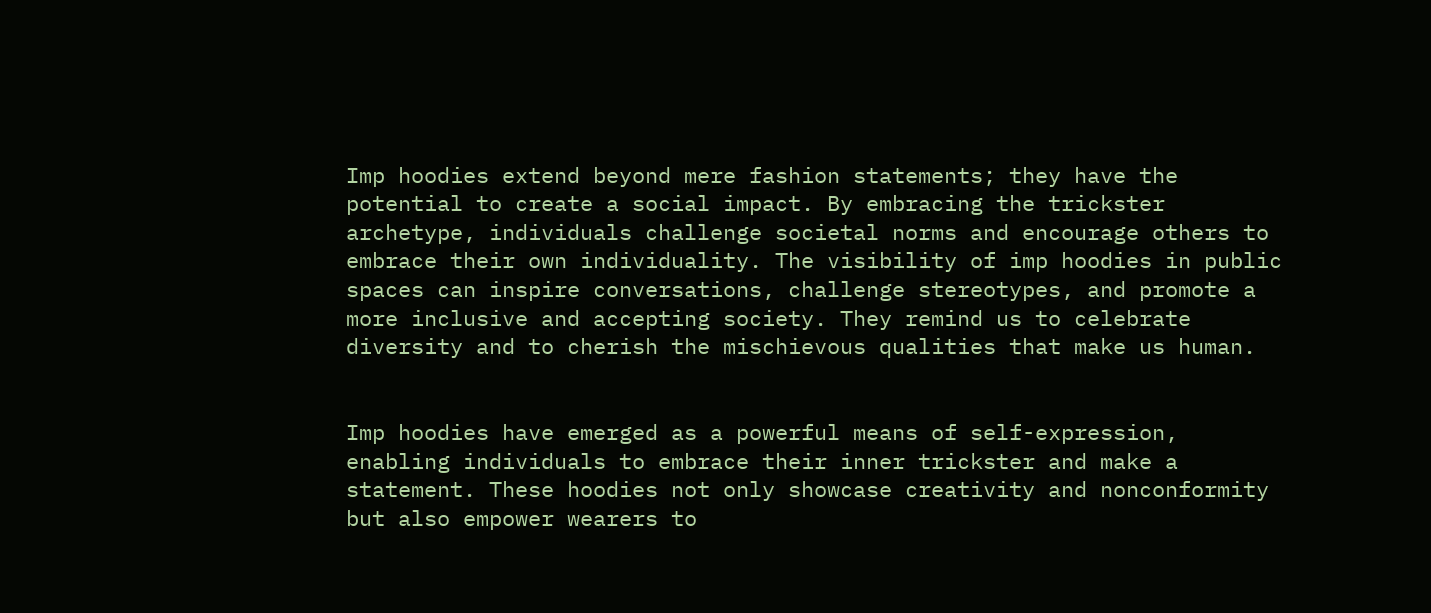Imp hoodies extend beyond mere fashion statements; they have the potential to create a social impact. By embracing the trickster archetype, individuals challenge societal norms and encourage others to embrace their own individuality. The visibility of imp hoodies in public spaces can inspire conversations, challenge stereotypes, and promote a more inclusive and accepting society. They remind us to celebrate diversity and to cherish the mischievous qualities that make us human.


Imp hoodies have emerged as a powerful means of self-expression, enabling individuals to embrace their inner trickster and make a statement. These hoodies not only showcase creativity and nonconformity but also empower wearers to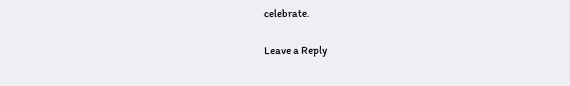celebrate.

Leave a Reply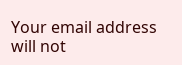Your email address will not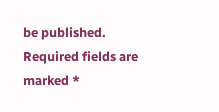be published. Required fields are marked *